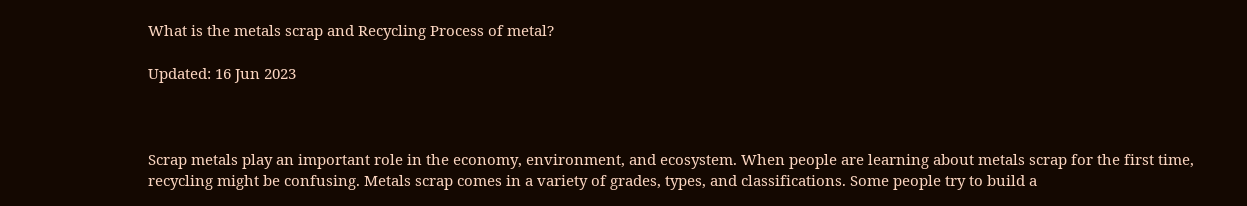What is the metals scrap and Recycling Process of metal?

Updated: 16 Jun 2023



Scrap metals play an important role in the economy, environment, and ecosystem. When people are learning about metals scrap for the first time, recycling might be confusing. Metals scrap comes in a variety of grades, types, and classifications. Some people try to build a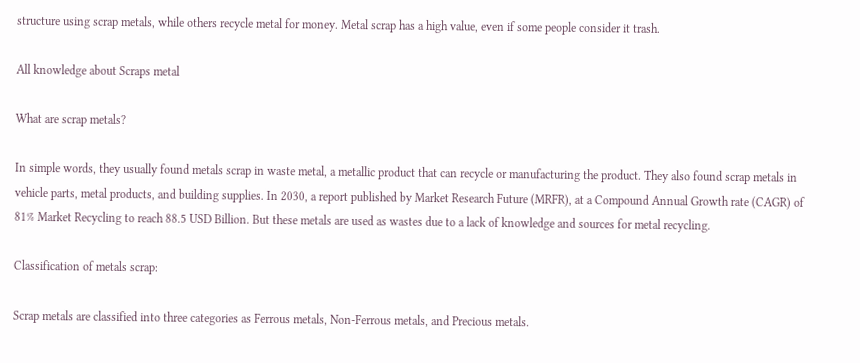structure using scrap metals, while others recycle metal for money. Metal scrap has a high value, even if some people consider it trash.

All knowledge about Scraps metal

What are scrap metals?

In simple words, they usually found metals scrap in waste metal, a metallic product that can recycle or manufacturing the product. They also found scrap metals in vehicle parts, metal products, and building supplies. In 2030, a report published by Market Research Future (MRFR), at a Compound Annual Growth rate (CAGR) of 81% Market Recycling to reach 88.5 USD Billion. But these metals are used as wastes due to a lack of knowledge and sources for metal recycling.

Classification of metals scrap:

Scrap metals are classified into three categories as Ferrous metals, Non-Ferrous metals, and Precious metals.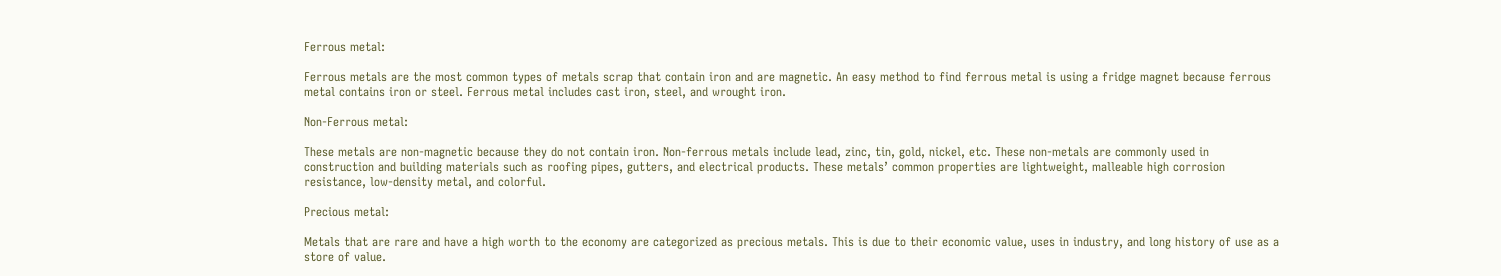Ferrous metal:

Ferrous metals are the most common types of metals scrap that contain iron and are magnetic. An easy method to find ferrous metal is using a fridge magnet because ferrous metal contains iron or steel. Ferrous metal includes cast iron, steel, and wrought iron.

Non-Ferrous metal:

These metals are non-magnetic because they do not contain iron. Non-ferrous metals include lead, zinc, tin, gold, nickel, etc. These non-metals are commonly used in construction and building materials such as roofing pipes, gutters, and electrical products. These metals’ common properties are lightweight, malleable high corrosion resistance, low-density metal, and colorful.

Precious metal:

Metals that are rare and have a high worth to the economy are categorized as precious metals. This is due to their economic value, uses in industry, and long history of use as a store of value.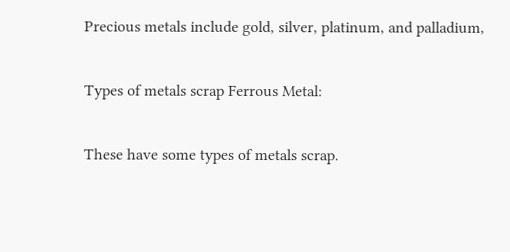Precious metals include gold, silver, platinum, and palladium,

Types of metals scrap Ferrous Metal:

These have some types of metals scrap.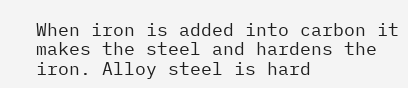When iron is added into carbon it makes the steel and hardens the iron. Alloy steel is hard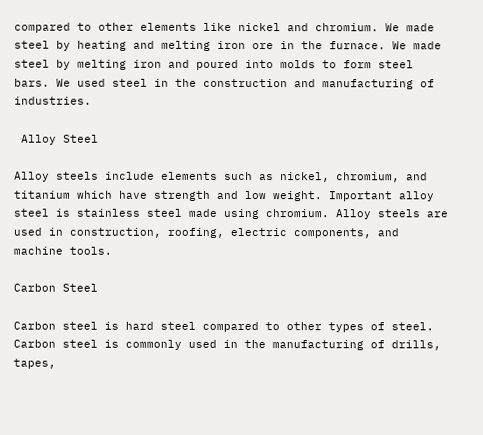compared to other elements like nickel and chromium. We made steel by heating and melting iron ore in the furnace. We made steel by melting iron and poured into molds to form steel bars. We used steel in the construction and manufacturing of industries.

 Alloy Steel

Alloy steels include elements such as nickel, chromium, and titanium which have strength and low weight. Important alloy steel is stainless steel made using chromium. Alloy steels are used in construction, roofing, electric components, and machine tools.

Carbon Steel

Carbon steel is hard steel compared to other types of steel. Carbon steel is commonly used in the manufacturing of drills, tapes,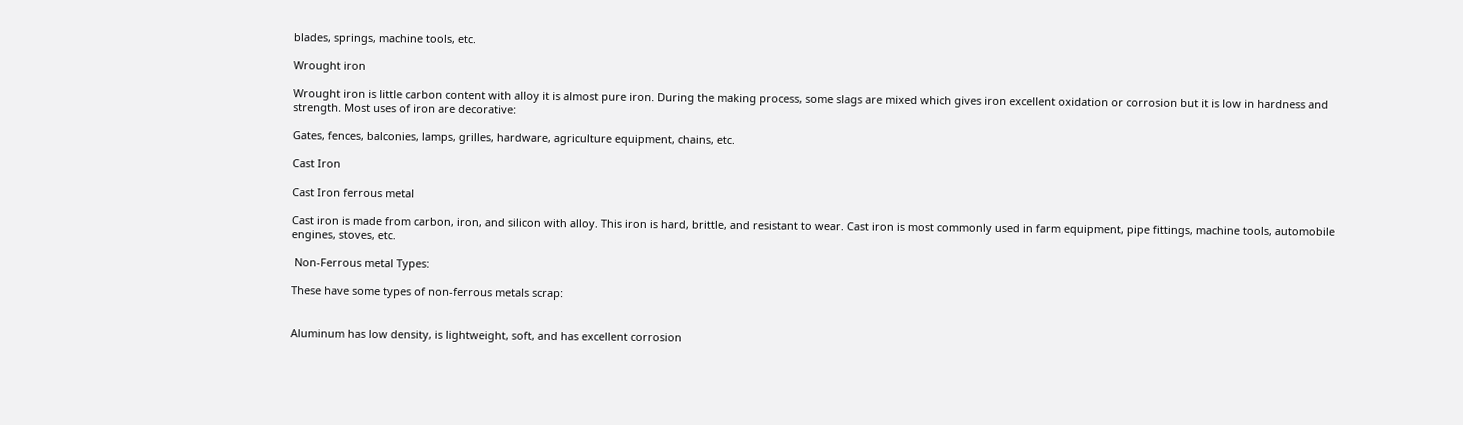blades, springs, machine tools, etc.

Wrought iron

Wrought iron is little carbon content with alloy it is almost pure iron. During the making process, some slags are mixed which gives iron excellent oxidation or corrosion but it is low in hardness and strength. Most uses of iron are decorative:

Gates, fences, balconies, lamps, grilles, hardware, agriculture equipment, chains, etc.

Cast Iron

Cast Iron ferrous metal

Cast iron is made from carbon, iron, and silicon with alloy. This iron is hard, brittle, and resistant to wear. Cast iron is most commonly used in farm equipment, pipe fittings, machine tools, automobile engines, stoves, etc.

 Non-Ferrous metal Types:

These have some types of non-ferrous metals scrap:


Aluminum has low density, is lightweight, soft, and has excellent corrosion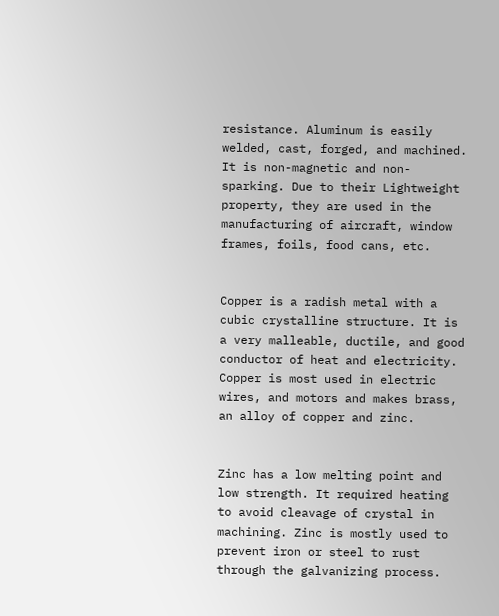resistance. Aluminum is easily welded, cast, forged, and machined. It is non-magnetic and non-sparking. Due to their Lightweight property, they are used in the manufacturing of aircraft, window frames, foils, food cans, etc.


Copper is a radish metal with a cubic crystalline structure. It is a very malleable, ductile, and good conductor of heat and electricity. Copper is most used in electric wires, and motors and makes brass, an alloy of copper and zinc.


Zinc has a low melting point and low strength. It required heating to avoid cleavage of crystal in machining. Zinc is mostly used to prevent iron or steel to rust through the galvanizing process.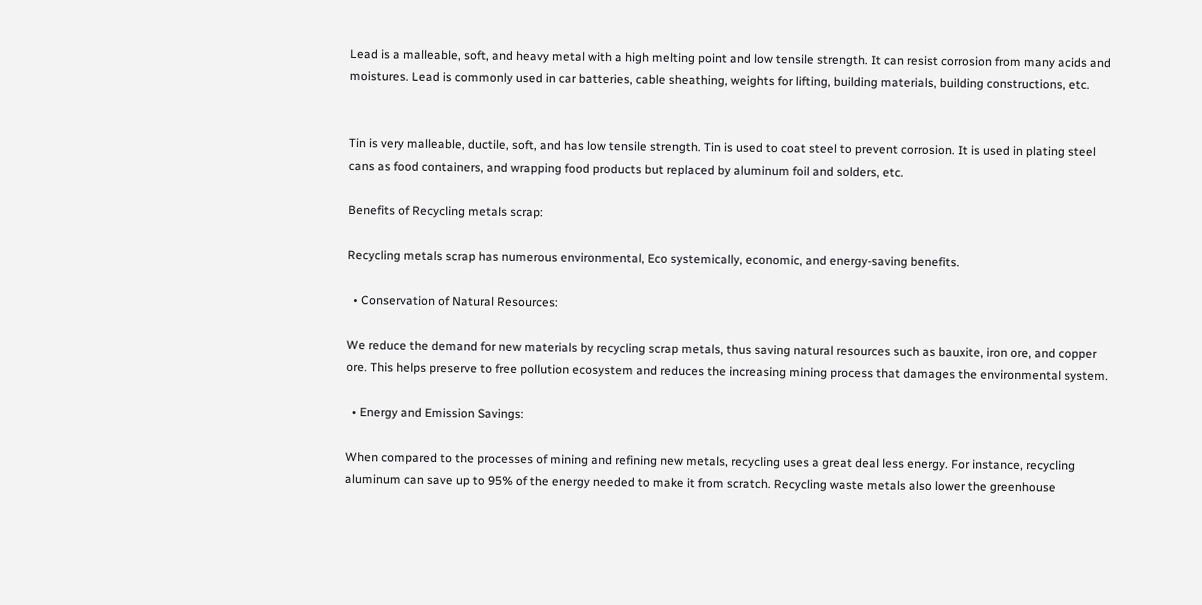Lead is a malleable, soft, and heavy metal with a high melting point and low tensile strength. It can resist corrosion from many acids and moistures. Lead is commonly used in car batteries, cable sheathing, weights for lifting, building materials, building constructions, etc.


Tin is very malleable, ductile, soft, and has low tensile strength. Tin is used to coat steel to prevent corrosion. It is used in plating steel cans as food containers, and wrapping food products but replaced by aluminum foil and solders, etc.

Benefits of Recycling metals scrap:

Recycling metals scrap has numerous environmental, Eco systemically, economic, and energy-saving benefits.

  • Conservation of Natural Resources:

We reduce the demand for new materials by recycling scrap metals, thus saving natural resources such as bauxite, iron ore, and copper ore. This helps preserve to free pollution ecosystem and reduces the increasing mining process that damages the environmental system.

  • Energy and Emission Savings:

When compared to the processes of mining and refining new metals, recycling uses a great deal less energy. For instance, recycling aluminum can save up to 95% of the energy needed to make it from scratch. Recycling waste metals also lower the greenhouse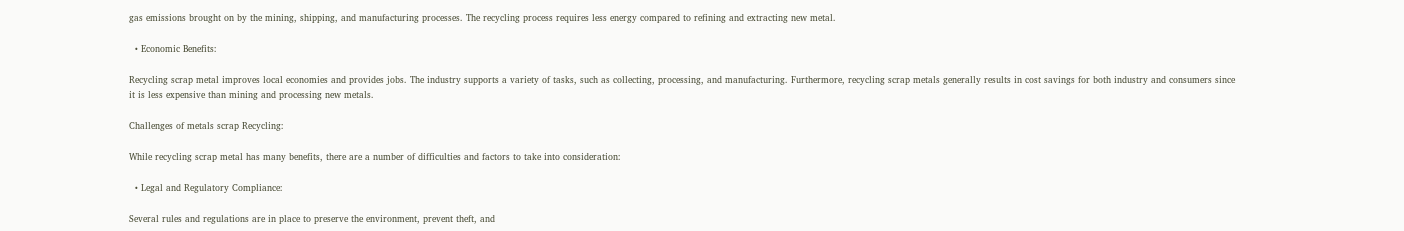gas emissions brought on by the mining, shipping, and manufacturing processes. The recycling process requires less energy compared to refining and extracting new metal.

  • Economic Benefits:

Recycling scrap metal improves local economies and provides jobs. The industry supports a variety of tasks, such as collecting, processing, and manufacturing. Furthermore, recycling scrap metals generally results in cost savings for both industry and consumers since it is less expensive than mining and processing new metals.

Challenges of metals scrap Recycling:

While recycling scrap metal has many benefits, there are a number of difficulties and factors to take into consideration:

  • Legal and Regulatory Compliance:

Several rules and regulations are in place to preserve the environment, prevent theft, and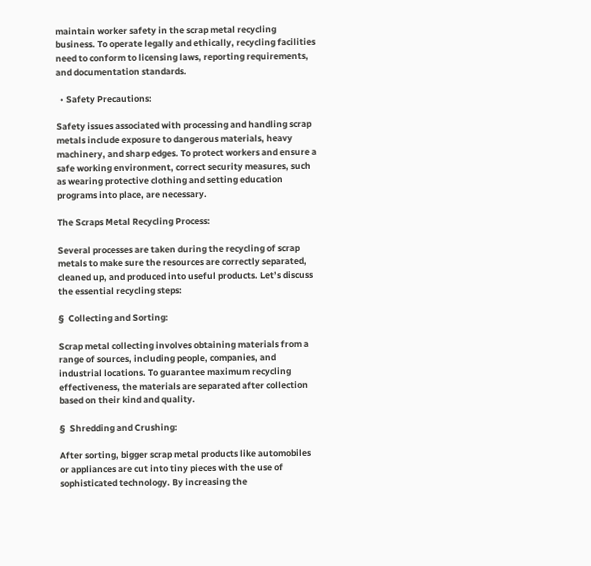maintain worker safety in the scrap metal recycling business. To operate legally and ethically, recycling facilities need to conform to licensing laws, reporting requirements, and documentation standards.

  • Safety Precautions:

Safety issues associated with processing and handling scrap metals include exposure to dangerous materials, heavy machinery, and sharp edges. To protect workers and ensure a safe working environment, correct security measures, such as wearing protective clothing and setting education programs into place, are necessary.

The Scraps Metal Recycling Process:

Several processes are taken during the recycling of scrap metals to make sure the resources are correctly separated, cleaned up, and produced into useful products. Let’s discuss the essential recycling steps:

§  Collecting and Sorting:

Scrap metal collecting involves obtaining materials from a range of sources, including people, companies, and industrial locations. To guarantee maximum recycling effectiveness, the materials are separated after collection based on their kind and quality.

§  Shredding and Crushing:

After sorting, bigger scrap metal products like automobiles or appliances are cut into tiny pieces with the use of sophisticated technology. By increasing the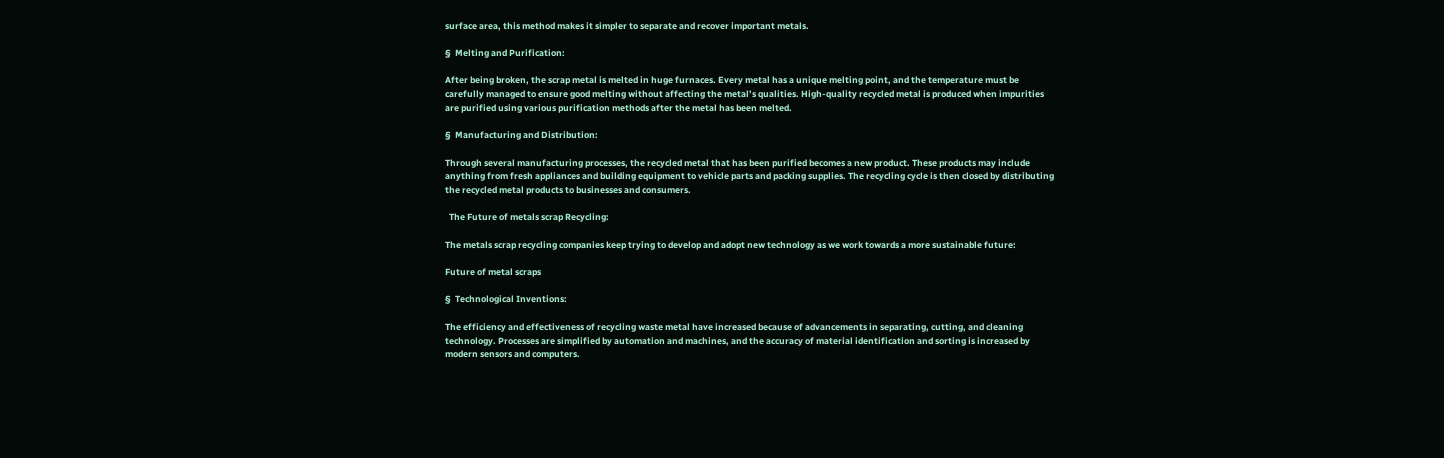surface area, this method makes it simpler to separate and recover important metals.

§  Melting and Purification:

After being broken, the scrap metal is melted in huge furnaces. Every metal has a unique melting point, and the temperature must be carefully managed to ensure good melting without affecting the metal’s qualities. High-quality recycled metal is produced when impurities are purified using various purification methods after the metal has been melted.

§  Manufacturing and Distribution:

Through several manufacturing processes, the recycled metal that has been purified becomes a new product. These products may include anything from fresh appliances and building equipment to vehicle parts and packing supplies. The recycling cycle is then closed by distributing the recycled metal products to businesses and consumers.

  The Future of metals scrap Recycling:

The metals scrap recycling companies keep trying to develop and adopt new technology as we work towards a more sustainable future:

Future of metal scraps

§  Technological Inventions:

The efficiency and effectiveness of recycling waste metal have increased because of advancements in separating, cutting, and cleaning technology. Processes are simplified by automation and machines, and the accuracy of material identification and sorting is increased by modern sensors and computers.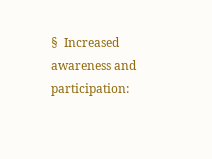§  Increased awareness and participation: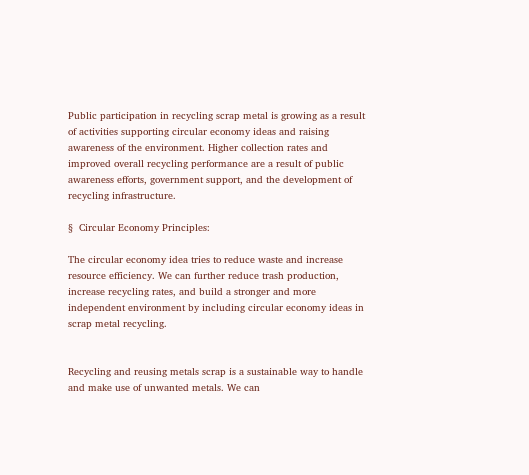Public participation in recycling scrap metal is growing as a result of activities supporting circular economy ideas and raising awareness of the environment. Higher collection rates and improved overall recycling performance are a result of public awareness efforts, government support, and the development of recycling infrastructure.

§  Circular Economy Principles:

The circular economy idea tries to reduce waste and increase resource efficiency. We can further reduce trash production, increase recycling rates, and build a stronger and more independent environment by including circular economy ideas in scrap metal recycling.


Recycling and reusing metals scrap is a sustainable way to handle and make use of unwanted metals. We can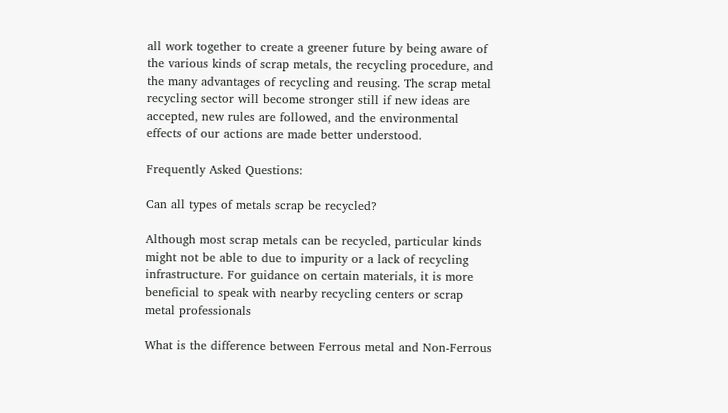all work together to create a greener future by being aware of the various kinds of scrap metals, the recycling procedure, and the many advantages of recycling and reusing. The scrap metal recycling sector will become stronger still if new ideas are accepted, new rules are followed, and the environmental effects of our actions are made better understood.

Frequently Asked Questions:

Can all types of metals scrap be recycled?

Although most scrap metals can be recycled, particular kinds might not be able to due to impurity or a lack of recycling infrastructure. For guidance on certain materials, it is more beneficial to speak with nearby recycling centers or scrap metal professionals

What is the difference between Ferrous metal and Non-Ferrous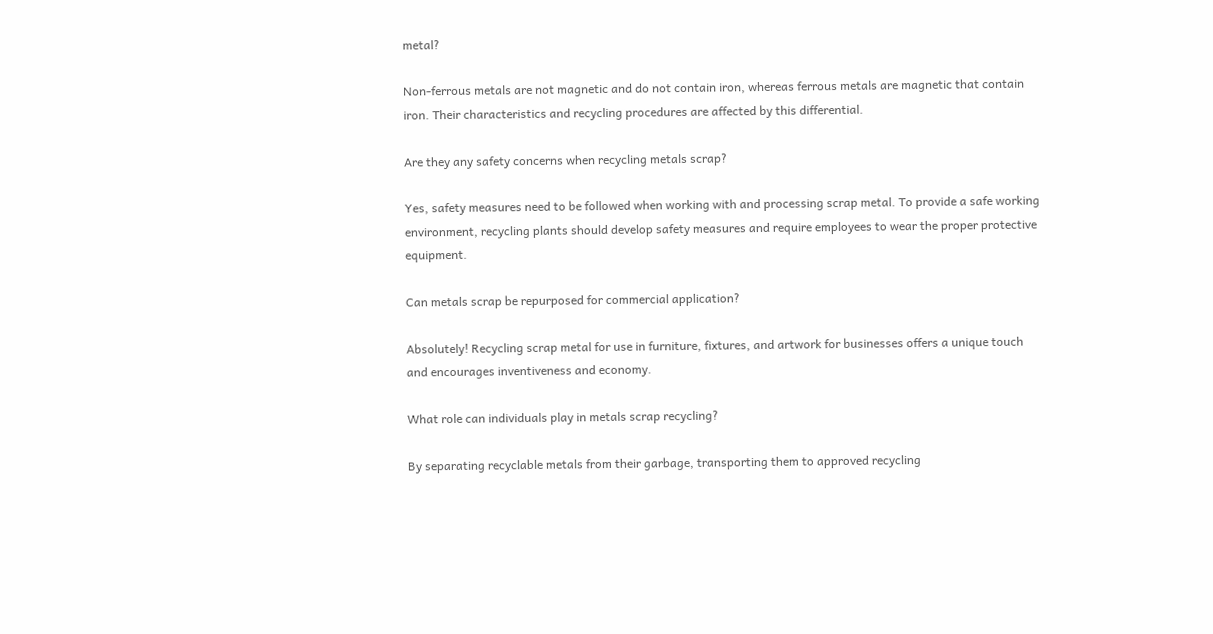metal?

Non-ferrous metals are not magnetic and do not contain iron, whereas ferrous metals are magnetic that contain iron. Their characteristics and recycling procedures are affected by this differential.

Are they any safety concerns when recycling metals scrap?

Yes, safety measures need to be followed when working with and processing scrap metal. To provide a safe working environment, recycling plants should develop safety measures and require employees to wear the proper protective equipment.

Can metals scrap be repurposed for commercial application?

Absolutely! Recycling scrap metal for use in furniture, fixtures, and artwork for businesses offers a unique touch and encourages inventiveness and economy.

What role can individuals play in metals scrap recycling?

By separating recyclable metals from their garbage, transporting them to approved recycling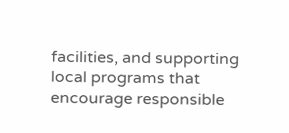facilities, and supporting local programs that encourage responsible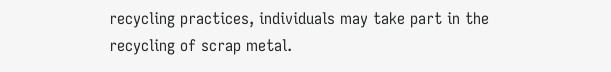recycling practices, individuals may take part in the recycling of scrap metal.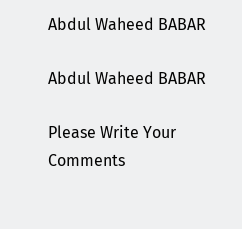Abdul Waheed BABAR

Abdul Waheed BABAR

Please Write Your Comments